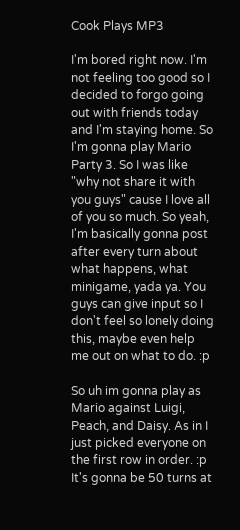Cook Plays MP3

I'm bored right now. I'm not feeling too good so I decided to forgo going out with friends today and I'm staying home. So I'm gonna play Mario Party 3. So I was like "why not share it with you guys" cause I love all of you so much. So yeah, I'm basically gonna post after every turn about what happens, what minigame, yada ya. You guys can give input so I don't feel so lonely doing this, maybe even help me out on what to do. :p

So uh im gonna play as Mario against Luigi, Peach, and Daisy. As in I just picked everyone on the first row in order. :p It's gonna be 50 turns at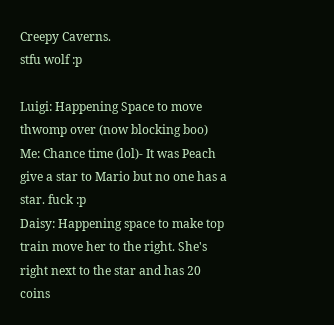Creepy Caverns.
stfu wolf :p

Luigi: Happening Space to move thwomp over (now blocking boo)
Me: Chance time (lol)- It was Peach give a star to Mario but no one has a star. fuck :p
Daisy: Happening space to make top train move her to the right. She's right next to the star and has 20 coins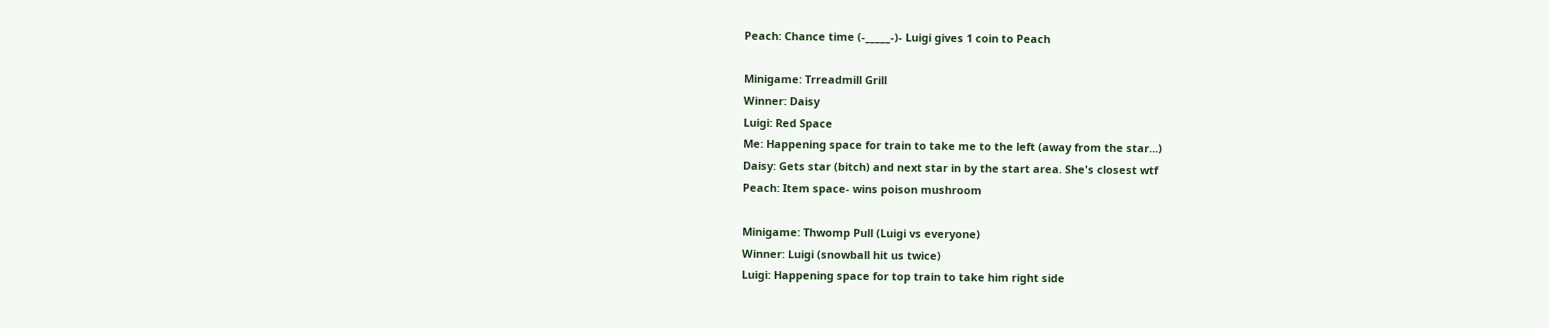Peach: Chance time (-_____-)- Luigi gives 1 coin to Peach

Minigame: Trreadmill Grill
Winner: Daisy
Luigi: Red Space
Me: Happening space for train to take me to the left (away from the star...)
Daisy: Gets star (bitch) and next star in by the start area. She's closest wtf
Peach: Item space- wins poison mushroom

Minigame: Thwomp Pull (Luigi vs everyone)
Winner: Luigi (snowball hit us twice)
Luigi: Happening space for top train to take him right side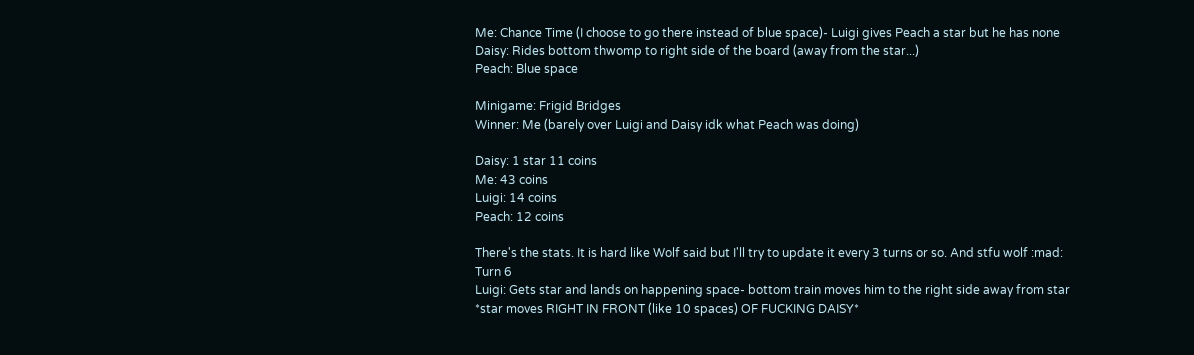Me: Chance Time (I choose to go there instead of blue space)- Luigi gives Peach a star but he has none
Daisy: Rides bottom thwomp to right side of the board (away from the star...)
Peach: Blue space

Minigame: Frigid Bridges
Winner: Me (barely over Luigi and Daisy idk what Peach was doing)

Daisy: 1 star 11 coins
Me: 43 coins
Luigi: 14 coins
Peach: 12 coins

There's the stats. It is hard like Wolf said but I'll try to update it every 3 turns or so. And stfu wolf :mad:
Turn 6
Luigi: Gets star and lands on happening space- bottom train moves him to the right side away from star
*star moves RIGHT IN FRONT (like 10 spaces) OF FUCKING DAISY*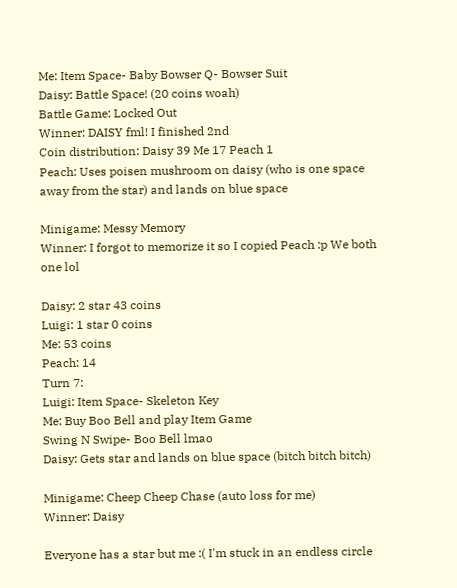Me: Item Space- Baby Bowser Q- Bowser Suit
Daisy: Battle Space! (20 coins woah)
Battle Game: Locked Out
Winner: DAISY fml! I finished 2nd
Coin distribution: Daisy 39 Me 17 Peach 1
Peach: Uses poisen mushroom on daisy (who is one space away from the star) and lands on blue space

Minigame: Messy Memory
Winner: I forgot to memorize it so I copied Peach :p We both one lol

Daisy: 2 star 43 coins
Luigi: 1 star 0 coins
Me: 53 coins
Peach: 14
Turn 7:
Luigi: Item Space- Skeleton Key
Me: Buy Boo Bell and play Item Game
Swing N Swipe- Boo Bell lmao
Daisy: Gets star and lands on blue space (bitch bitch bitch)

Minigame: Cheep Cheep Chase (auto loss for me)
Winner: Daisy

Everyone has a star but me :( I'm stuck in an endless circle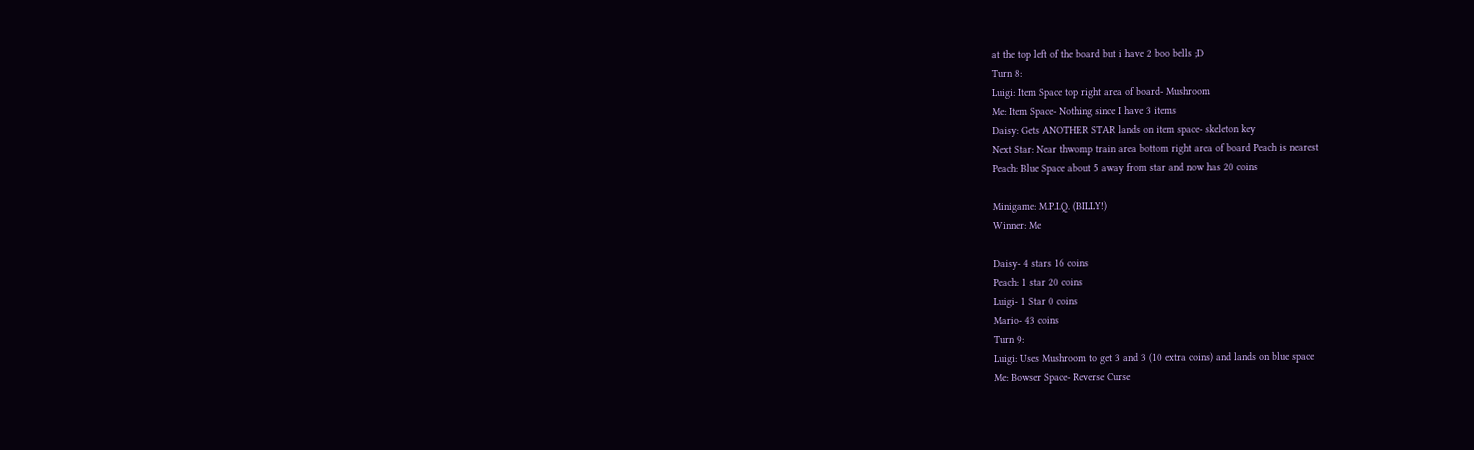at the top left of the board but i have 2 boo bells ;D
Turn 8:
Luigi: Item Space top right area of board- Mushroom
Me: Item Space- Nothing since I have 3 items
Daisy: Gets ANOTHER STAR lands on item space- skeleton key
Next Star: Near thwomp train area bottom right area of board Peach is nearest
Peach: Blue Space about 5 away from star and now has 20 coins

Minigame: M.P.I.Q. (BILLY!)
Winner: Me

Daisy- 4 stars 16 coins
Peach: 1 star 20 coins
Luigi- 1 Star 0 coins
Mario- 43 coins
Turn 9:
Luigi: Uses Mushroom to get 3 and 3 (10 extra coins) and lands on blue space
Me: Bowser Space- Reverse Curse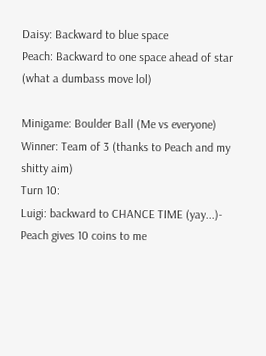Daisy: Backward to blue space
Peach: Backward to one space ahead of star (what a dumbass move lol)

Minigame: Boulder Ball (Me vs everyone)
Winner: Team of 3 (thanks to Peach and my shitty aim)
Turn 10:
Luigi: backward to CHANCE TIME (yay...)- Peach gives 10 coins to me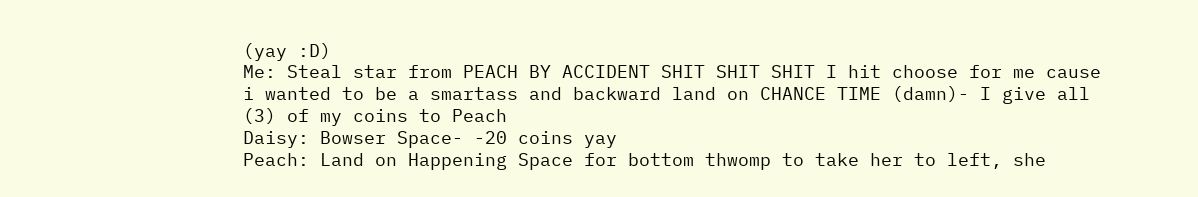(yay :D)
Me: Steal star from PEACH BY ACCIDENT SHIT SHIT SHIT I hit choose for me cause i wanted to be a smartass and backward land on CHANCE TIME (damn)- I give all (3) of my coins to Peach
Daisy: Bowser Space- -20 coins yay
Peach: Land on Happening Space for bottom thwomp to take her to left, she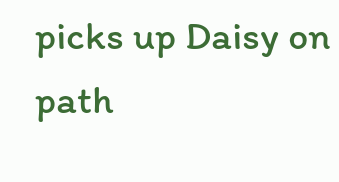picks up Daisy on path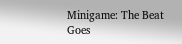Minigame: The Beat Goes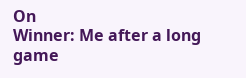On
Winner: Me after a long game